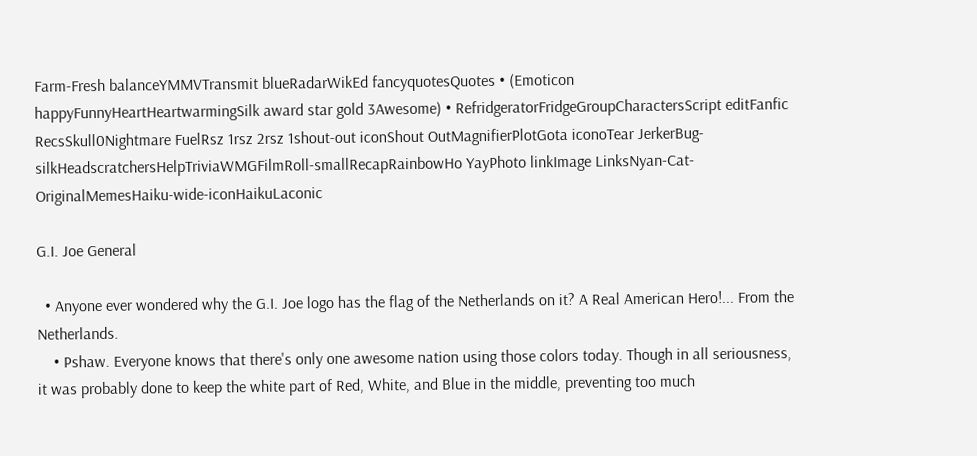Farm-Fresh balanceYMMVTransmit blueRadarWikEd fancyquotesQuotes • (Emoticon happyFunnyHeartHeartwarmingSilk award star gold 3Awesome) • RefridgeratorFridgeGroupCharactersScript editFanfic RecsSkull0Nightmare FuelRsz 1rsz 2rsz 1shout-out iconShout OutMagnifierPlotGota iconoTear JerkerBug-silkHeadscratchersHelpTriviaWMGFilmRoll-smallRecapRainbowHo YayPhoto linkImage LinksNyan-Cat-OriginalMemesHaiku-wide-iconHaikuLaconic

G.I. Joe General

  • Anyone ever wondered why the G.I. Joe logo has the flag of the Netherlands on it? A Real American Hero!... From the Netherlands.
    • Pshaw. Everyone knows that there's only one awesome nation using those colors today. Though in all seriousness, it was probably done to keep the white part of Red, White, and Blue in the middle, preventing too much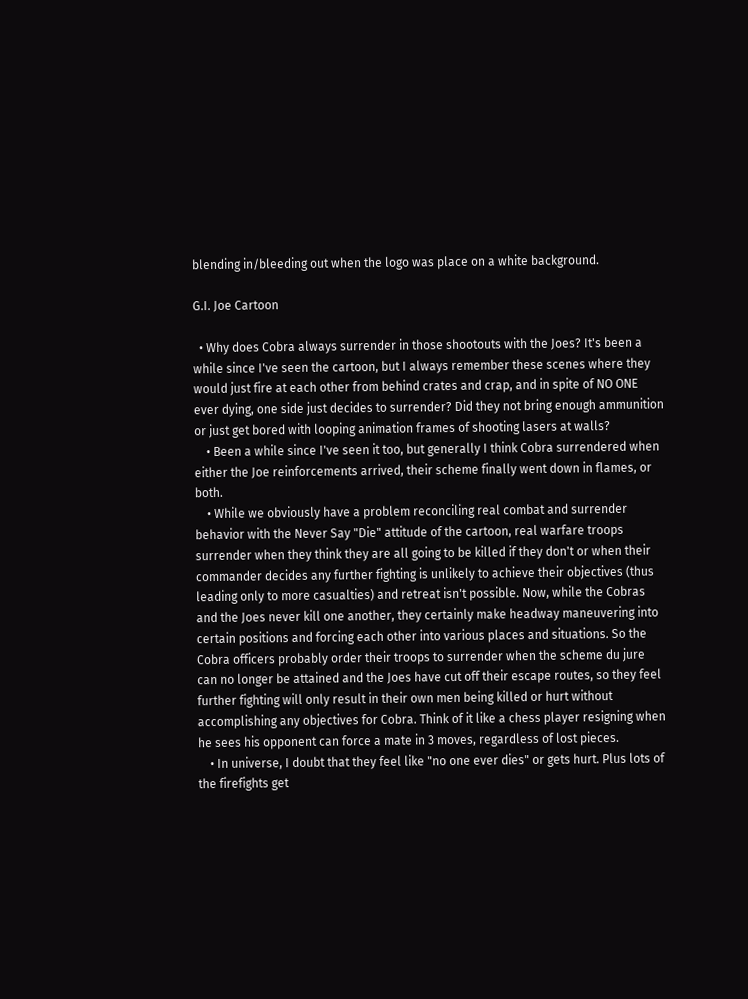blending in/bleeding out when the logo was place on a white background.

G.I. Joe Cartoon

  • Why does Cobra always surrender in those shootouts with the Joes? It's been a while since I've seen the cartoon, but I always remember these scenes where they would just fire at each other from behind crates and crap, and in spite of NO ONE ever dying, one side just decides to surrender? Did they not bring enough ammunition or just get bored with looping animation frames of shooting lasers at walls?
    • Been a while since I've seen it too, but generally I think Cobra surrendered when either the Joe reinforcements arrived, their scheme finally went down in flames, or both.
    • While we obviously have a problem reconciling real combat and surrender behavior with the Never Say "Die" attitude of the cartoon, real warfare troops surrender when they think they are all going to be killed if they don't or when their commander decides any further fighting is unlikely to achieve their objectives (thus leading only to more casualties) and retreat isn't possible. Now, while the Cobras and the Joes never kill one another, they certainly make headway maneuvering into certain positions and forcing each other into various places and situations. So the Cobra officers probably order their troops to surrender when the scheme du jure can no longer be attained and the Joes have cut off their escape routes, so they feel further fighting will only result in their own men being killed or hurt without accomplishing any objectives for Cobra. Think of it like a chess player resigning when he sees his opponent can force a mate in 3 moves, regardless of lost pieces.
    • In universe, I doubt that they feel like "no one ever dies" or gets hurt. Plus lots of the firefights get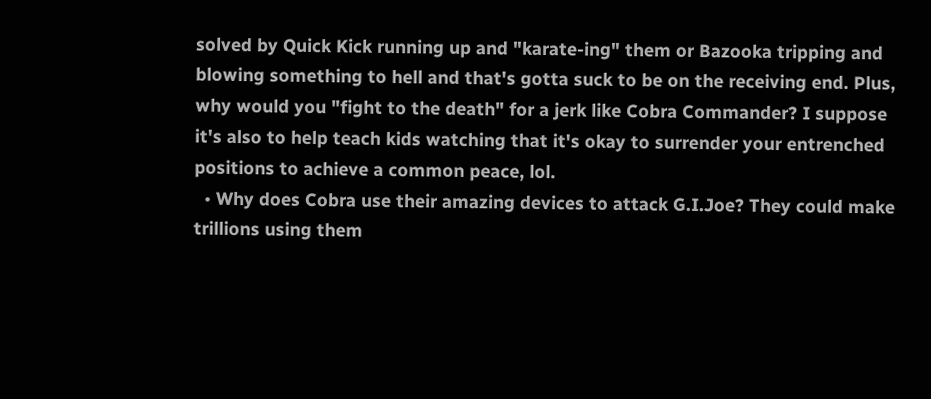solved by Quick Kick running up and "karate-ing" them or Bazooka tripping and blowing something to hell and that's gotta suck to be on the receiving end. Plus, why would you "fight to the death" for a jerk like Cobra Commander? I suppose it's also to help teach kids watching that it's okay to surrender your entrenched positions to achieve a common peace, lol.
  • Why does Cobra use their amazing devices to attack G.I.Joe? They could make trillions using them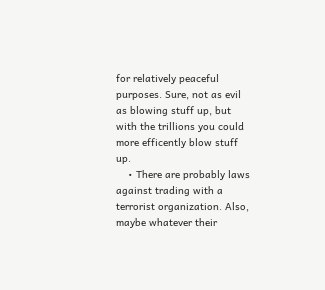for relatively peaceful purposes. Sure, not as evil as blowing stuff up, but with the trillions you could more efficently blow stuff up.
    • There are probably laws against trading with a terrorist organization. Also, maybe whatever their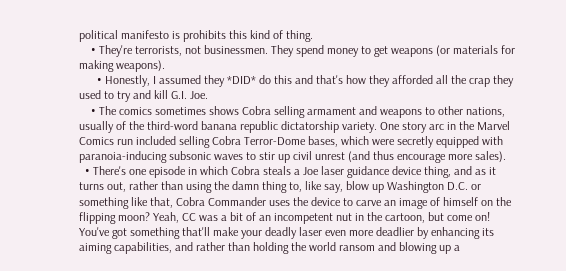political manifesto is prohibits this kind of thing.
    • They're terrorists, not businessmen. They spend money to get weapons (or materials for making weapons).
      • Honestly, I assumed they *DID* do this and that's how they afforded all the crap they used to try and kill G.I. Joe.
    • The comics sometimes shows Cobra selling armament and weapons to other nations, usually of the third-word banana republic dictatorship variety. One story arc in the Marvel Comics run included selling Cobra Terror-Dome bases, which were secretly equipped with paranoia-inducing subsonic waves to stir up civil unrest (and thus encourage more sales).
  • There's one episode in which Cobra steals a Joe laser guidance device thing, and as it turns out, rather than using the damn thing to, like say, blow up Washington D.C. or something like that, Cobra Commander uses the device to carve an image of himself on the flipping moon? Yeah, CC was a bit of an incompetent nut in the cartoon, but come on! You've got something that'll make your deadly laser even more deadlier by enhancing its aiming capabilities, and rather than holding the world ransom and blowing up a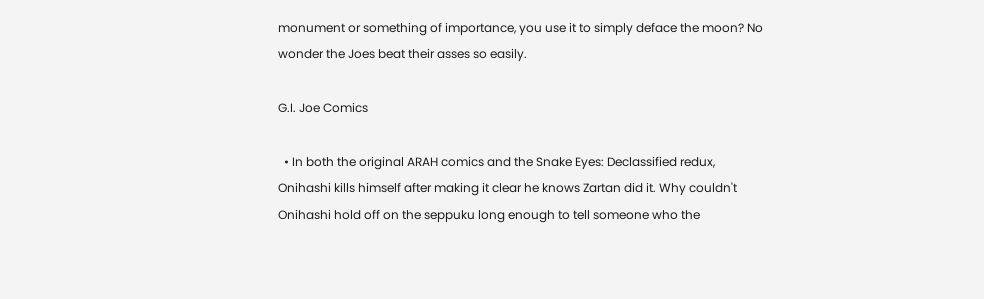monument or something of importance, you use it to simply deface the moon? No wonder the Joes beat their asses so easily.

G.I. Joe Comics

  • In both the original ARAH comics and the Snake Eyes: Declassified redux, Onihashi kills himself after making it clear he knows Zartan did it. Why couldn't Onihashi hold off on the seppuku long enough to tell someone who the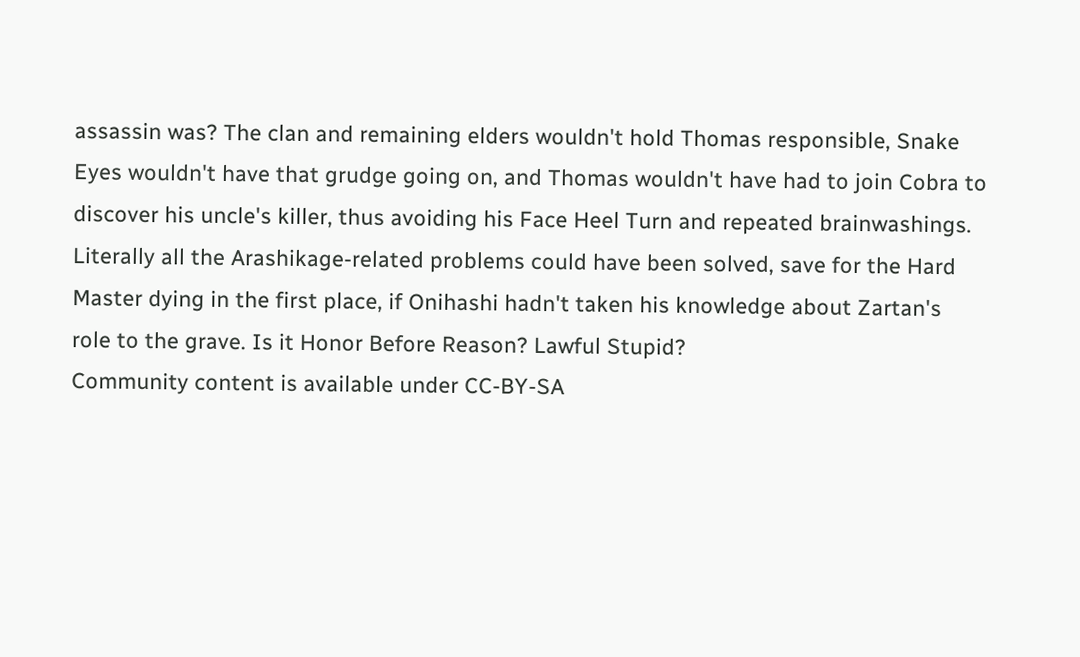assassin was? The clan and remaining elders wouldn't hold Thomas responsible, Snake Eyes wouldn't have that grudge going on, and Thomas wouldn't have had to join Cobra to discover his uncle's killer, thus avoiding his Face Heel Turn and repeated brainwashings. Literally all the Arashikage-related problems could have been solved, save for the Hard Master dying in the first place, if Onihashi hadn't taken his knowledge about Zartan's role to the grave. Is it Honor Before Reason? Lawful Stupid?
Community content is available under CC-BY-SA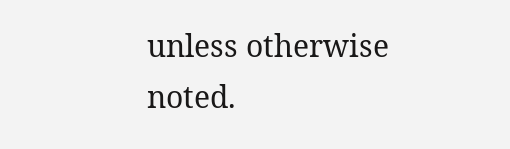unless otherwise noted.